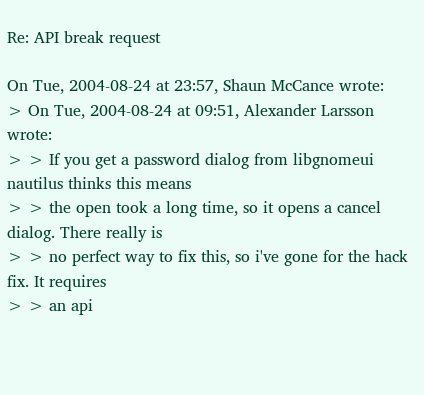Re: API break request

On Tue, 2004-08-24 at 23:57, Shaun McCance wrote:
> On Tue, 2004-08-24 at 09:51, Alexander Larsson wrote:
> > If you get a password dialog from libgnomeui nautilus thinks this means
> > the open took a long time, so it opens a cancel dialog. There really is
> > no perfect way to fix this, so i've gone for the hack fix. It requires
> > an api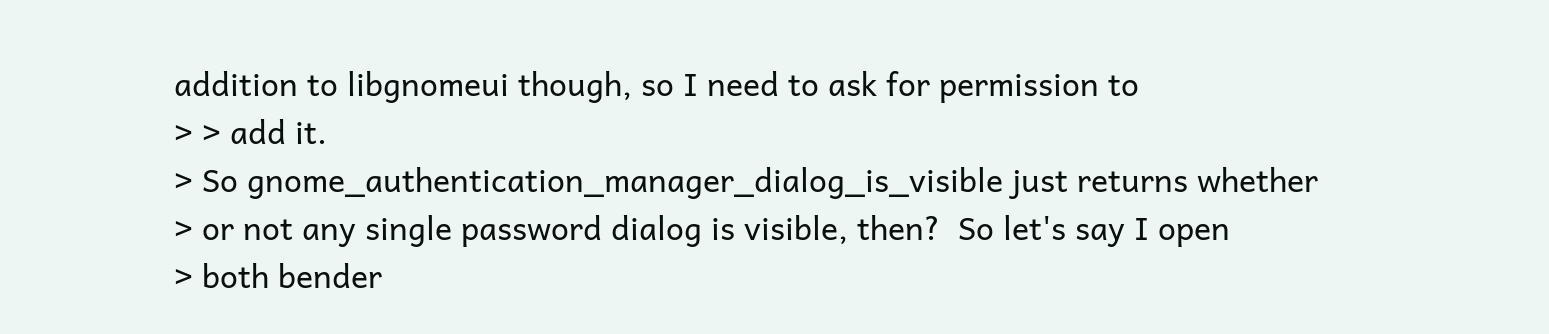addition to libgnomeui though, so I need to ask for permission to
> > add it.
> So gnome_authentication_manager_dialog_is_visible just returns whether
> or not any single password dialog is visible, then?  So let's say I open
> both bender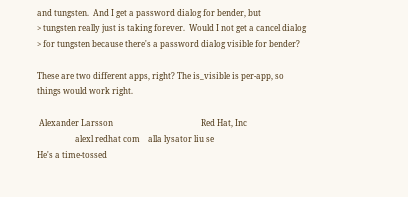and tungsten.  And I get a password dialog for bender, but
> tungsten really just is taking forever.  Would I not get a cancel dialog
> for tungsten because there's a password dialog visible for bender?

These are two different apps, right? The is_visible is per-app, so
things would work right.

 Alexander Larsson                                            Red Hat, Inc
                   alexl redhat com    alla lysator liu se
He's a time-tossed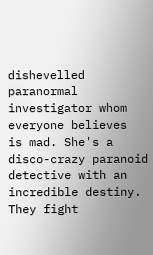dishevelled paranormal investigator whom everyone believes
is mad. She's a disco-crazy paranoid detective with an incredible destiny.
They fight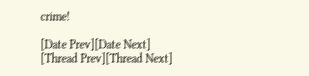crime!

[Date Prev][Date Next]   [Thread Prev][Thread Next]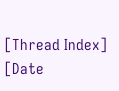[Thread Index] [Date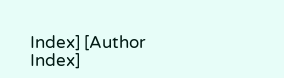Index] [Author Index]